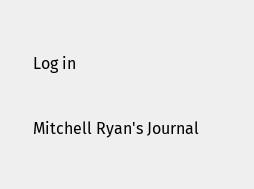Log in

Mitchell Ryan's Journal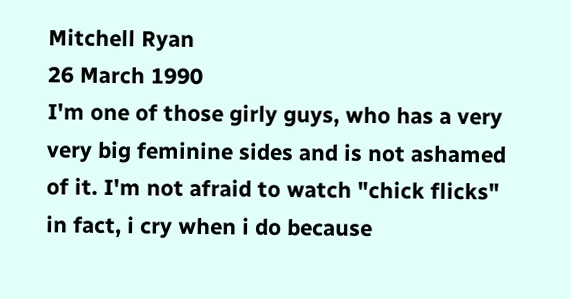Mitchell Ryan
26 March 1990
I'm one of those girly guys, who has a very very big feminine sides and is not ashamed of it. I'm not afraid to watch "chick flicks" in fact, i cry when i do because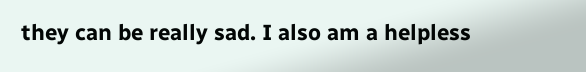they can be really sad. I also am a helpless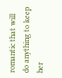romantic that will do anything to keep her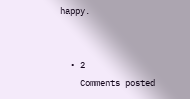happy.


  • 2
    Comments posted